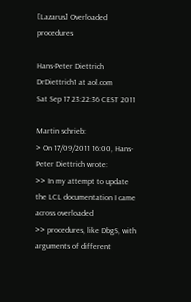[Lazarus] Overloaded procedures

Hans-Peter Diettrich DrDiettrich1 at aol.com
Sat Sep 17 23:22:36 CEST 2011

Martin schrieb:
> On 17/09/2011 16:00, Hans-Peter Diettrich wrote:
>> In my attempt to update the LCL documentation I came across overloaded
>> procedures, like DbgS, with arguments of different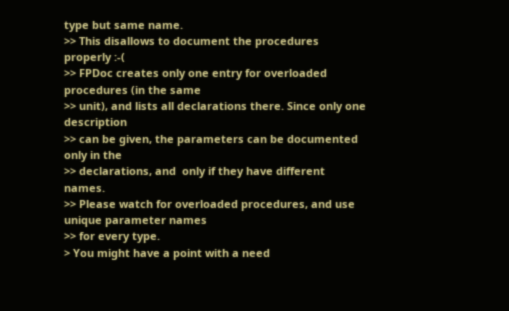type but same name.
>> This disallows to document the procedures properly :-(
>> FPDoc creates only one entry for overloaded procedures (in the same
>> unit), and lists all declarations there. Since only one description
>> can be given, the parameters can be documented only in the
>> declarations, and  only if they have different names.
>> Please watch for overloaded procedures, and use unique parameter names
>> for every type.
> You might have a point with a need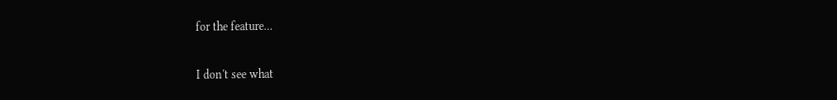for the feature...

I don't see what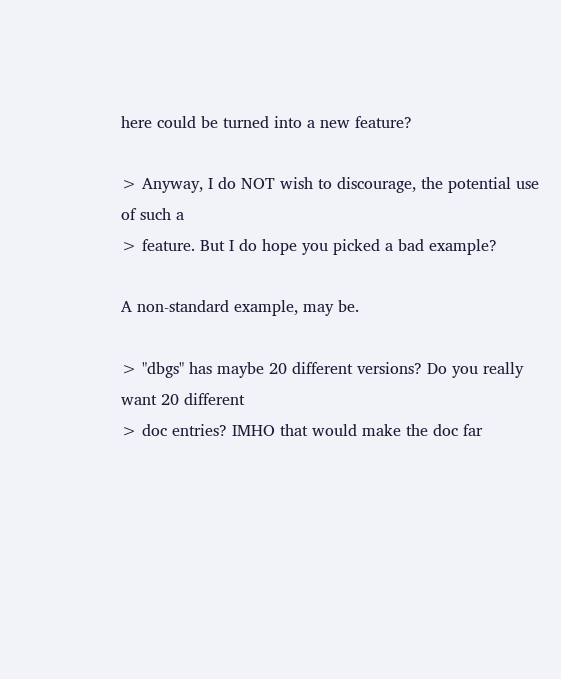here could be turned into a new feature?

> Anyway, I do NOT wish to discourage, the potential use of such a
> feature. But I do hope you picked a bad example?

A non-standard example, may be.

> "dbgs" has maybe 20 different versions? Do you really want 20 different
> doc entries? IMHO that would make the doc far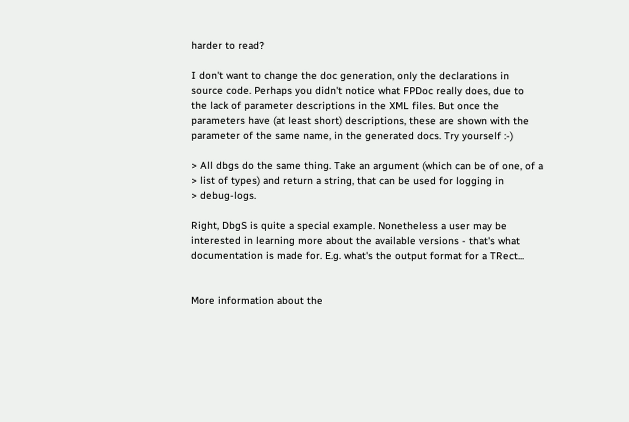harder to read?

I don't want to change the doc generation, only the declarations in
source code. Perhaps you didn't notice what FPDoc really does, due to
the lack of parameter descriptions in the XML files. But once the
parameters have (at least short) descriptions, these are shown with the
parameter of the same name, in the generated docs. Try yourself :-)

> All dbgs do the same thing. Take an argument (which can be of one, of a
> list of types) and return a string, that can be used for logging in
> debug-logs.

Right, DbgS is quite a special example. Nonetheless a user may be
interested in learning more about the available versions - that's what
documentation is made for. E.g. what's the output format for a TRect...


More information about the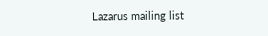Lazarus mailing list